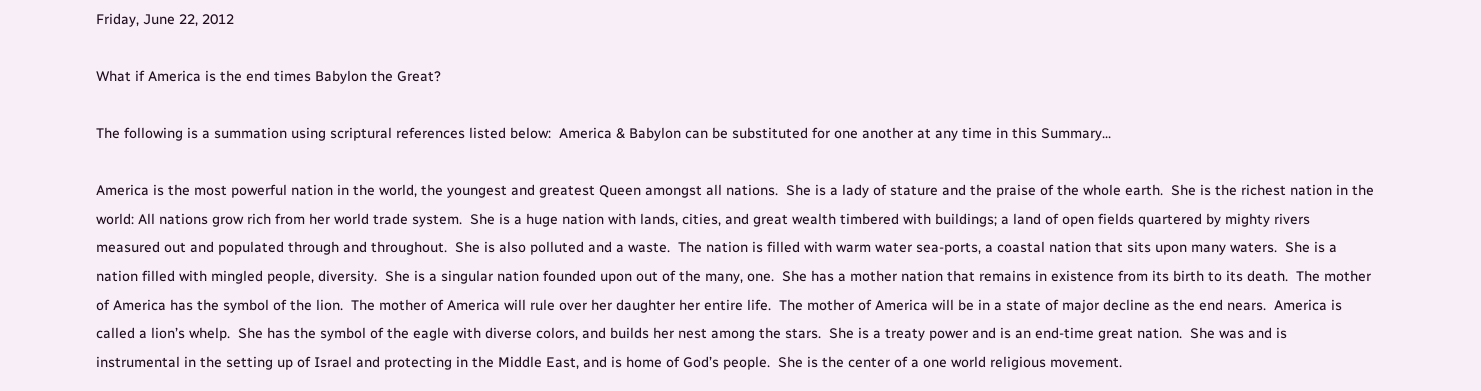Friday, June 22, 2012

What if America is the end times Babylon the Great?

The following is a summation using scriptural references listed below:  America & Babylon can be substituted for one another at any time in this Summary...

America is the most powerful nation in the world, the youngest and greatest Queen amongst all nations.  She is a lady of stature and the praise of the whole earth.  She is the richest nation in the world: All nations grow rich from her world trade system.  She is a huge nation with lands, cities, and great wealth timbered with buildings; a land of open fields quartered by mighty rivers measured out and populated through and throughout.  She is also polluted and a waste.  The nation is filled with warm water sea-ports, a coastal nation that sits upon many waters.  She is a nation filled with mingled people, diversity.  She is a singular nation founded upon out of the many, one.  She has a mother nation that remains in existence from its birth to its death.  The mother of America has the symbol of the lion.  The mother of America will rule over her daughter her entire life.  The mother of America will be in a state of major decline as the end nears.  America is called a lion’s whelp.  She has the symbol of the eagle with diverse colors, and builds her nest among the stars.  She is a treaty power and is an end-time great nation.  She was and is instrumental in the setting up of Israel and protecting in the Middle East, and is home of God’s people.  She is the center of a one world religious movement.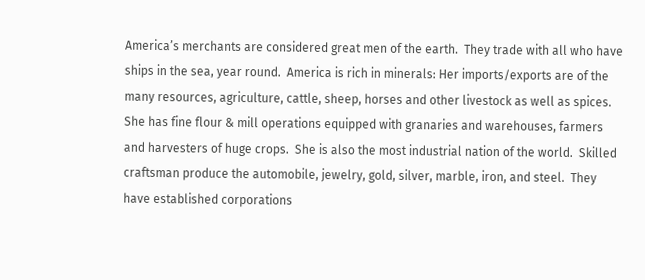America’s merchants are considered great men of the earth.  They trade with all who have ships in the sea, year round.  America is rich in minerals: Her imports/exports are of the many resources, agriculture, cattle, sheep, horses and other livestock as well as spices.  She has fine flour & mill operations equipped with granaries and warehouses, farmers and harvesters of huge crops.  She is also the most industrial nation of the world.  Skilled craftsman produce the automobile, jewelry, gold, silver, marble, iron, and steel.  They have established corporations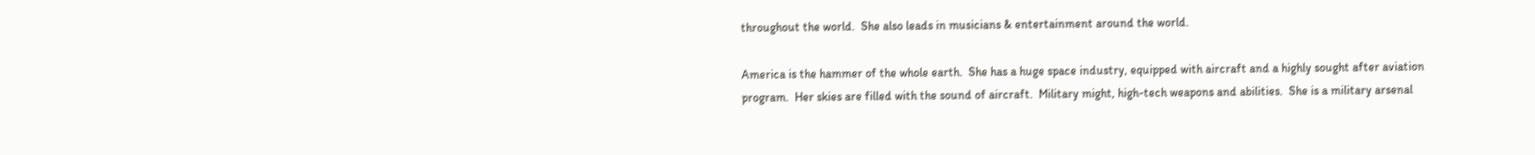throughout the world.  She also leads in musicians & entertainment around the world.

America is the hammer of the whole earth.  She has a huge space industry, equipped with aircraft and a highly sought after aviation program.  Her skies are filled with the sound of aircraft.  Military might, high-tech weapons and abilities.  She is a military arsenal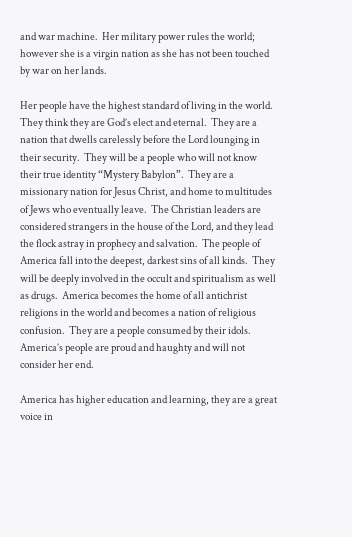and war machine.  Her military power rules the world; however she is a virgin nation as she has not been touched by war on her lands.

Her people have the highest standard of living in the world.  They think they are God’s elect and eternal.  They are a nation that dwells carelessly before the Lord lounging in their security.  They will be a people who will not know their true identity “Mystery Babylon”.  They are a missionary nation for Jesus Christ, and home to multitudes of Jews who eventually leave.  The Christian leaders are considered strangers in the house of the Lord, and they lead the flock astray in prophecy and salvation.  The people of America fall into the deepest, darkest sins of all kinds.  They will be deeply involved in the occult and spiritualism as well as drugs.  America becomes the home of all antichrist religions in the world and becomes a nation of religious confusion.  They are a people consumed by their idols.  America’s people are proud and haughty and will not consider her end.

America has higher education and learning, they are a great voice in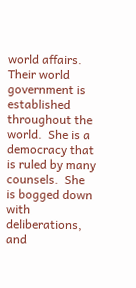world affairs.  Their world government is established throughout the world.  She is a democracy that is ruled by many counsels.  She is bogged down with deliberations, and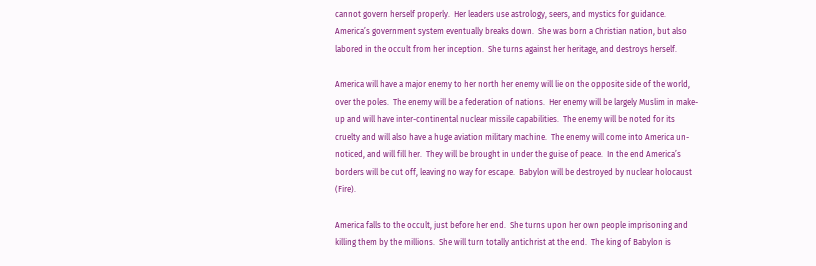cannot govern herself properly.  Her leaders use astrology, seers, and mystics for guidance.  America’s government system eventually breaks down.  She was born a Christian nation, but also labored in the occult from her inception.  She turns against her heritage, and destroys herself.

America will have a major enemy to her north her enemy will lie on the opposite side of the world, over the poles.  The enemy will be a federation of nations.  Her enemy will be largely Muslim in make-up and will have inter-continental nuclear missile capabilities.  The enemy will be noted for its cruelty and will also have a huge aviation military machine.  The enemy will come into America un-noticed, and will fill her.  They will be brought in under the guise of peace.  In the end America’s borders will be cut off, leaving no way for escape.  Babylon will be destroyed by nuclear holocaust (Fire).

America falls to the occult, just before her end.  She turns upon her own people imprisoning and killing them by the millions.  She will turn totally antichrist at the end.  The king of Babylon is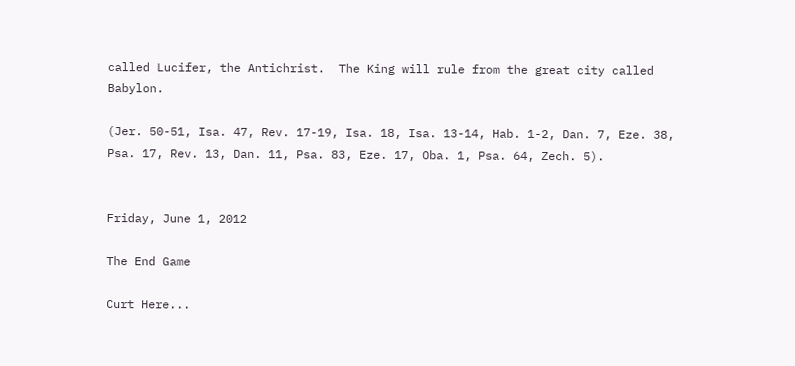called Lucifer, the Antichrist.  The King will rule from the great city called Babylon.

(Jer. 50-51, Isa. 47, Rev. 17-19, Isa. 18, Isa. 13-14, Hab. 1-2, Dan. 7, Eze. 38, Psa. 17, Rev. 13, Dan. 11, Psa. 83, Eze. 17, Oba. 1, Psa. 64, Zech. 5).


Friday, June 1, 2012

The End Game

Curt Here...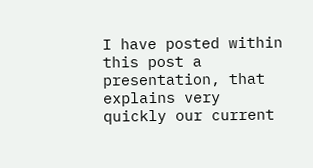I have posted within this post a presentation, that explains very quickly our current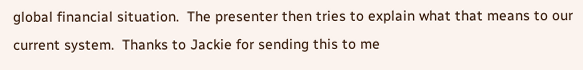global financial situation.  The presenter then tries to explain what that means to our current system.  Thanks to Jackie for sending this to me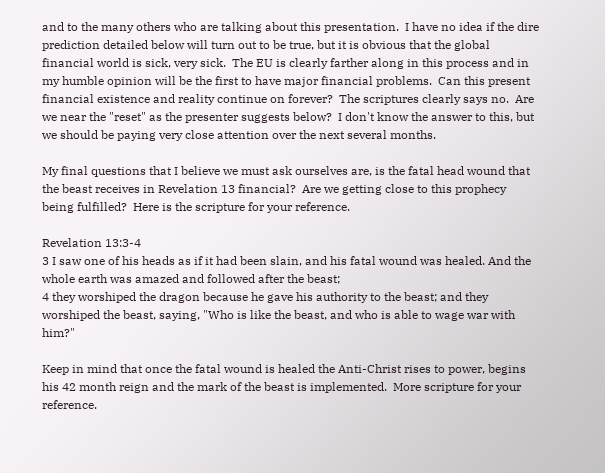and to the many others who are talking about this presentation.  I have no idea if the dire prediction detailed below will turn out to be true, but it is obvious that the global financial world is sick, very sick.  The EU is clearly farther along in this process and in my humble opinion will be the first to have major financial problems.  Can this present financial existence and reality continue on forever?  The scriptures clearly says no.  Are we near the "reset" as the presenter suggests below?  I don't know the answer to this, but we should be paying very close attention over the next several months.

My final questions that I believe we must ask ourselves are, is the fatal head wound that the beast receives in Revelation 13 financial?  Are we getting close to this prophecy being fulfilled?  Here is the scripture for your reference.

Revelation 13:3-4
3 I saw one of his heads as if it had been slain, and his fatal wound was healed. And the whole earth was amazed and followed after the beast;
4 they worshiped the dragon because he gave his authority to the beast; and they worshiped the beast, saying, "Who is like the beast, and who is able to wage war with him?"

Keep in mind that once the fatal wound is healed the Anti-Christ rises to power, begins his 42 month reign and the mark of the beast is implemented.  More scripture for your reference.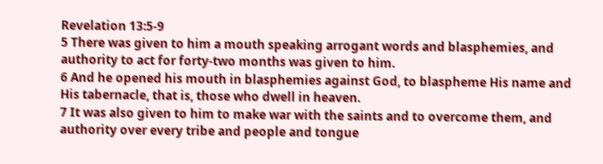Revelation 13:5-9
5 There was given to him a mouth speaking arrogant words and blasphemies, and authority to act for forty-two months was given to him.
6 And he opened his mouth in blasphemies against God, to blaspheme His name and His tabernacle, that is, those who dwell in heaven.
7 It was also given to him to make war with the saints and to overcome them, and authority over every tribe and people and tongue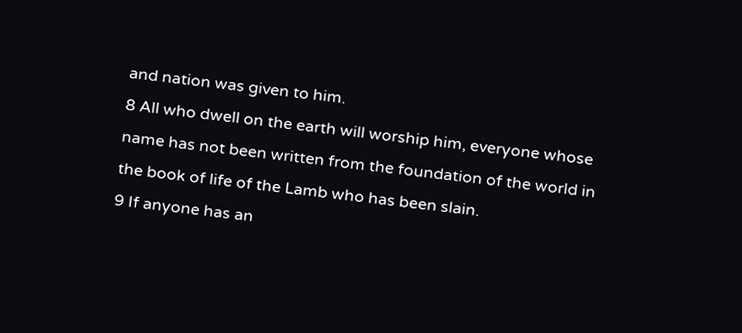and nation was given to him.
8 All who dwell on the earth will worship him, everyone whose name has not been written from the foundation of the world in the book of life of the Lamb who has been slain.
9 If anyone has an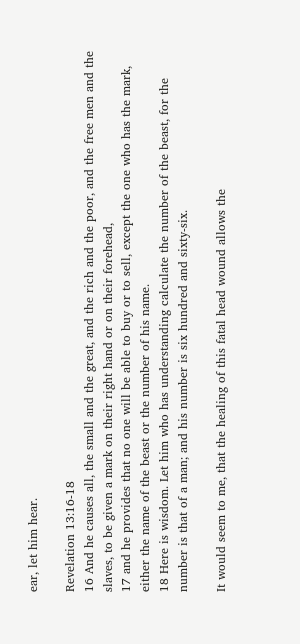ear, let him hear.

Revelation 13:16-18
16 And he causes all, the small and the great, and the rich and the poor, and the free men and the slaves, to be given a mark on their right hand or on their forehead,
17 and he provides that no one will be able to buy or to sell, except the one who has the mark, either the name of the beast or the number of his name.
18 Here is wisdom. Let him who has understanding calculate the number of the beast, for the number is that of a man; and his number is six hundred and sixty-six.

It would seem to me, that the healing of this fatal head wound allows the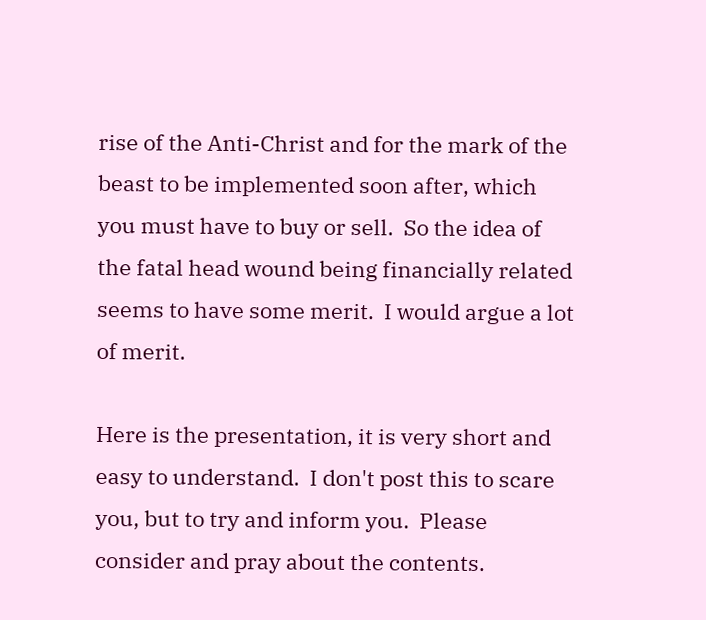rise of the Anti-Christ and for the mark of the beast to be implemented soon after, which you must have to buy or sell.  So the idea of the fatal head wound being financially related seems to have some merit.  I would argue a lot of merit.

Here is the presentation, it is very short and easy to understand.  I don't post this to scare you, but to try and inform you.  Please consider and pray about the contents.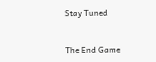Stay Tuned


The End Game